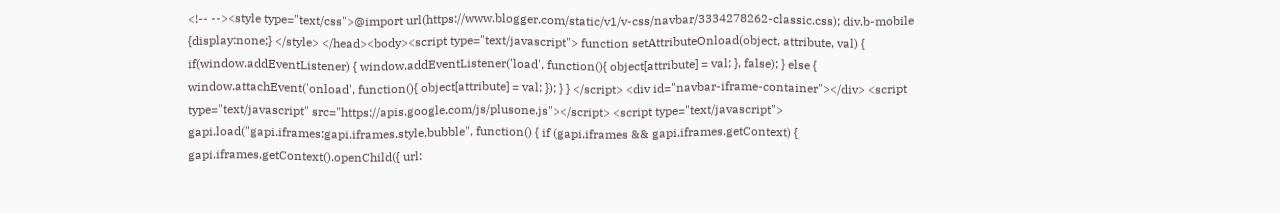<!-- --><style type="text/css">@import url(https://www.blogger.com/static/v1/v-css/navbar/3334278262-classic.css); div.b-mobile {display:none;} </style> </head><body><script type="text/javascript"> function setAttributeOnload(object, attribute, val) { if(window.addEventListener) { window.addEventListener('load', function(){ object[attribute] = val; }, false); } else { window.attachEvent('onload', function(){ object[attribute] = val; }); } } </script> <div id="navbar-iframe-container"></div> <script type="text/javascript" src="https://apis.google.com/js/plusone.js"></script> <script type="text/javascript"> gapi.load("gapi.iframes:gapi.iframes.style.bubble", function() { if (gapi.iframes && gapi.iframes.getContext) { gapi.iframes.getContext().openChild({ url: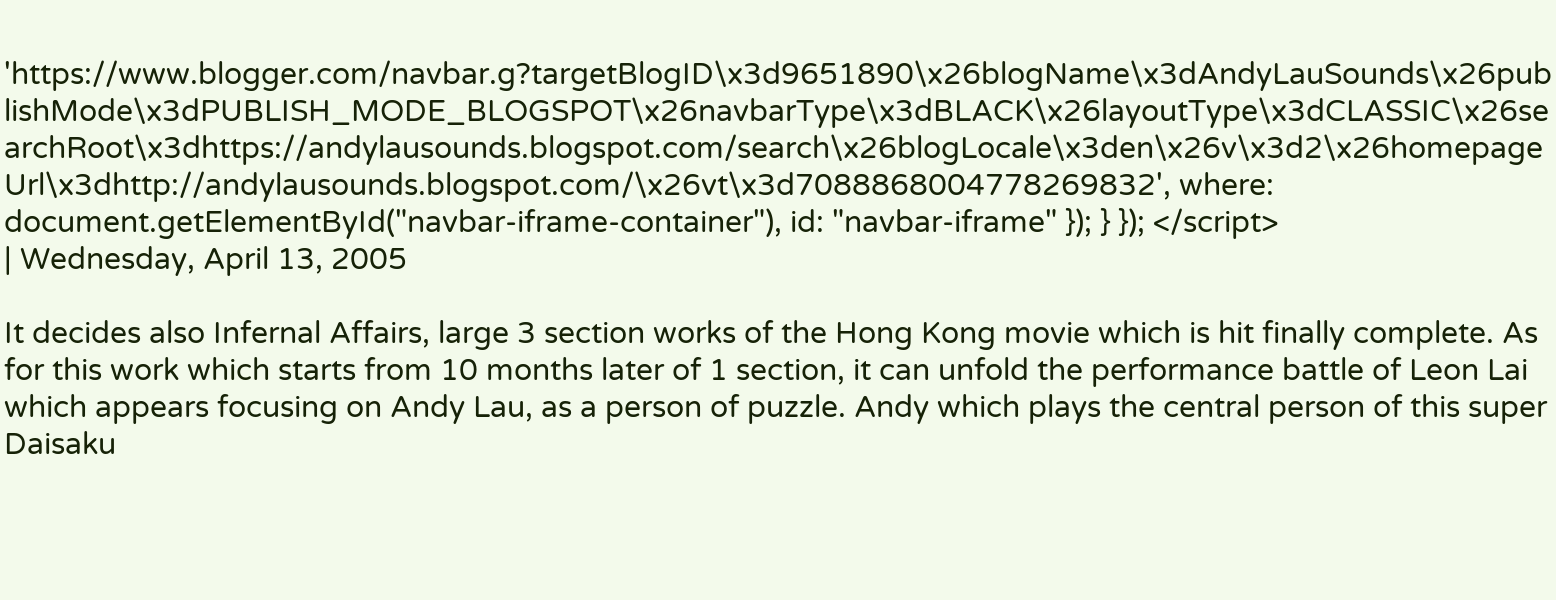'https://www.blogger.com/navbar.g?targetBlogID\x3d9651890\x26blogName\x3dAndyLauSounds\x26publishMode\x3dPUBLISH_MODE_BLOGSPOT\x26navbarType\x3dBLACK\x26layoutType\x3dCLASSIC\x26searchRoot\x3dhttps://andylausounds.blogspot.com/search\x26blogLocale\x3den\x26v\x3d2\x26homepageUrl\x3dhttp://andylausounds.blogspot.com/\x26vt\x3d7088868004778269832', where: document.getElementById("navbar-iframe-container"), id: "navbar-iframe" }); } }); </script>
| Wednesday, April 13, 2005

It decides also Infernal Affairs, large 3 section works of the Hong Kong movie which is hit finally complete. As for this work which starts from 10 months later of 1 section, it can unfold the performance battle of Leon Lai which appears focusing on Andy Lau, as a person of puzzle. Andy which plays the central person of this super Daisaku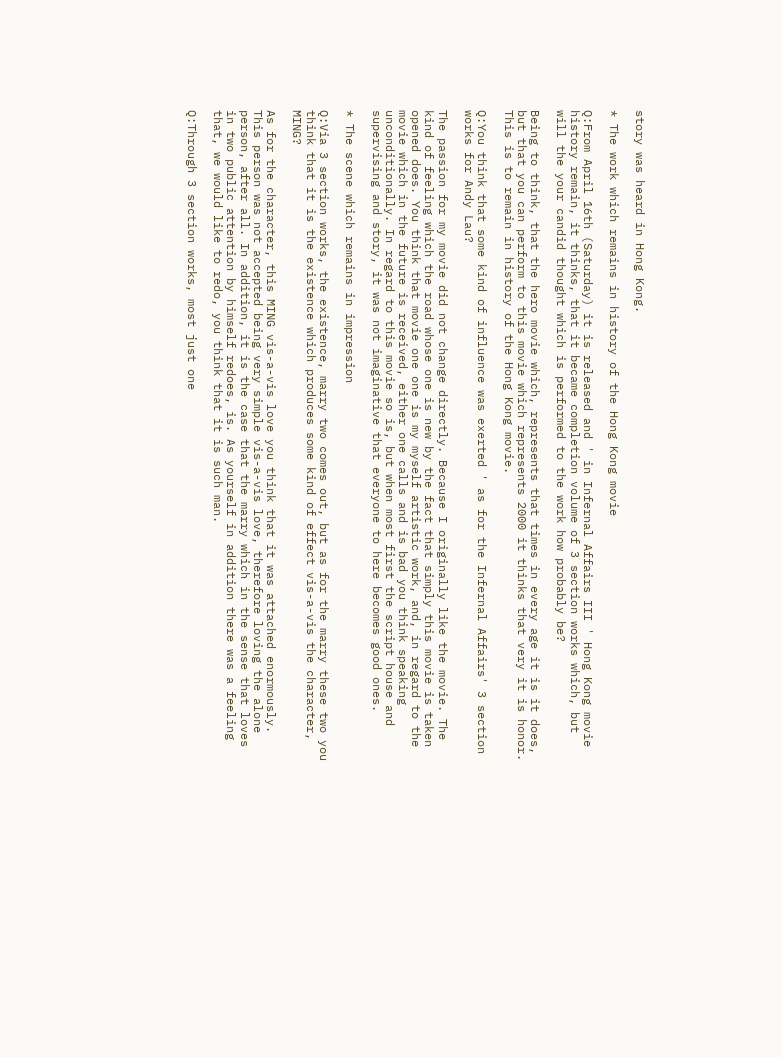story was heard in Hong Kong.

* The work which remains in history of the Hong Kong movie

Q:From April 16th (Saturday) it is released and ' in Infernal Affairs III ' Hong Kong movie history remain, it thinks, that it became completion volume of 3 section works which, but will the your candid thought which is performed to the work how probably be?

Being to think, that the hero movie which, represents that times in every age it is it does, but that you can perform to this movie which represents 2000 it thinks that very it is honor. This is to remain in history of the Hong Kong movie.

Q:You think that some kind of influence was exerted ' as for the Infernal Affairs' 3 section works for Andy Lau?

The passion for my movie did not change directly. Because I originally like the movie. The kind of feeling which the road whose one is new by the fact that simply this movie is taken opened does. You think that movie one one is my myself artistic work, and, in regard to the movie which in the future is received, either one calls and is bad you think speaking unconditionally. In regard to this movie so is, but when most first the script house and supervising and story, it was not imaginative that everyone to here becomes good ones.

* The scene which remains in impression

Q:Via 3 section works, the existence, marry two comes out, but as for the marry these two you think that it is the existence which produces some kind of effect vis-a-vis the character, MING?

As for the character, this MING vis-a-vis love you think that it was attached enormously. This person was not accepted being very simple vis-a-vis love, therefore loving the alone person, after all. In addition, it is the case that the marry which in the sense that loves in two public attention by himself redoes, is. As yourself in addition there was a feeling that, we would like to redo, you think that it is such man.

Q:Through 3 section works, most just one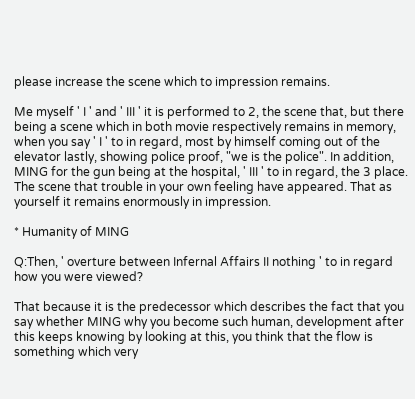please increase the scene which to impression remains.

Me myself ' I ' and ' III ' it is performed to 2, the scene that, but there being a scene which in both movie respectively remains in memory, when you say ' I ' to in regard, most by himself coming out of the elevator lastly, showing police proof, "we is the police". In addition, MING for the gun being at the hospital, ' III ' to in regard, the 3 place. The scene that trouble in your own feeling have appeared. That as yourself it remains enormously in impression.

* Humanity of MING

Q:Then, ' overture between Infernal Affairs II nothing ' to in regard how you were viewed?

That because it is the predecessor which describes the fact that you say whether MING why you become such human, development after this keeps knowing by looking at this, you think that the flow is something which very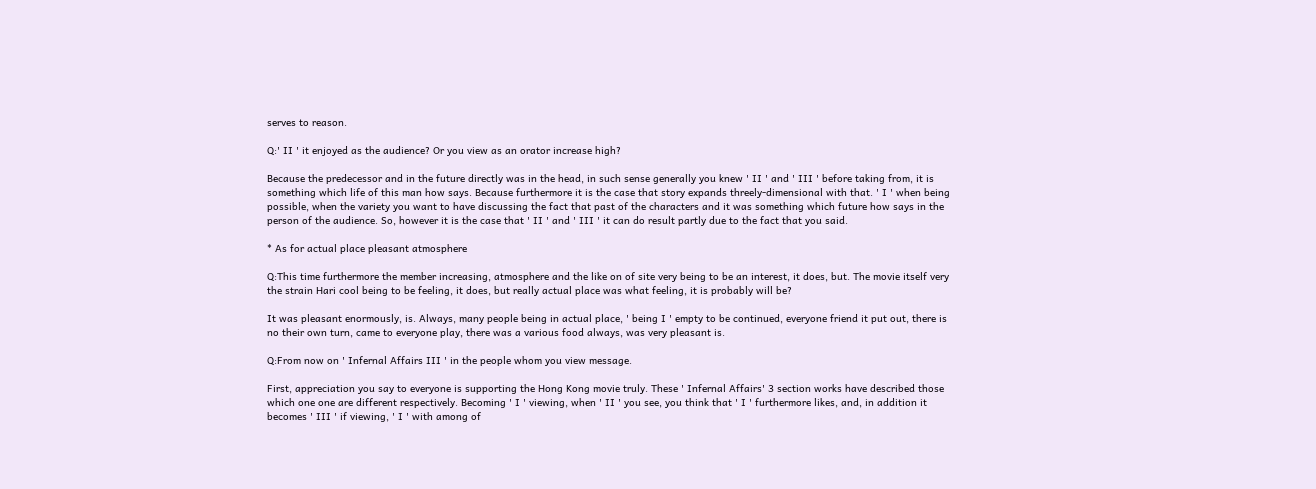serves to reason.

Q:' II ' it enjoyed as the audience? Or you view as an orator increase high?

Because the predecessor and in the future directly was in the head, in such sense generally you knew ' II ' and ' III ' before taking from, it is something which life of this man how says. Because furthermore it is the case that story expands threely-dimensional with that. ' I ' when being possible, when the variety you want to have discussing the fact that past of the characters and it was something which future how says in the person of the audience. So, however it is the case that ' II ' and ' III ' it can do result partly due to the fact that you said.

* As for actual place pleasant atmosphere

Q:This time furthermore the member increasing, atmosphere and the like on of site very being to be an interest, it does, but. The movie itself very the strain Hari cool being to be feeling, it does, but really actual place was what feeling, it is probably will be?

It was pleasant enormously, is. Always, many people being in actual place, ' being I ' empty to be continued, everyone friend it put out, there is no their own turn, came to everyone play, there was a various food always, was very pleasant is.

Q:From now on ' Infernal Affairs III ' in the people whom you view message.

First, appreciation you say to everyone is supporting the Hong Kong movie truly. These ' Infernal Affairs' 3 section works have described those which one one are different respectively. Becoming ' I ' viewing, when ' II ' you see, you think that ' I ' furthermore likes, and, in addition it becomes ' III ' if viewing, ' I ' with among of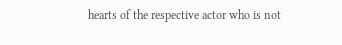hearts of the respective actor who is not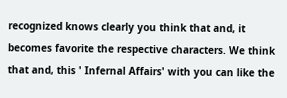recognized knows clearly you think that and, it becomes favorite the respective characters. We think that and, this ' Infernal Affairs' with you can like the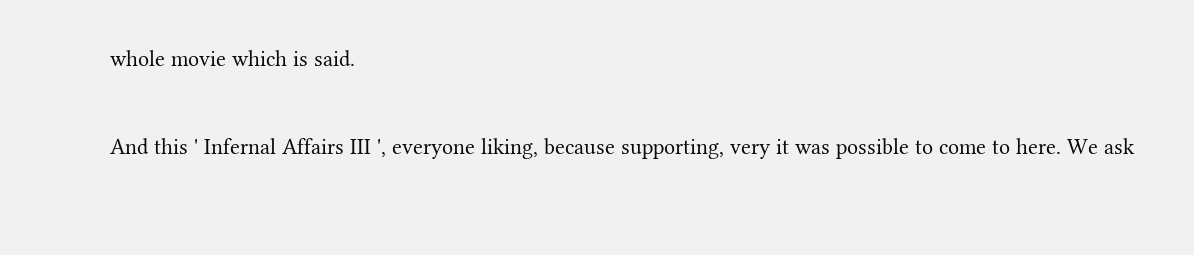whole movie which is said.

And this ' Infernal Affairs III ', everyone liking, because supporting, very it was possible to come to here. We ask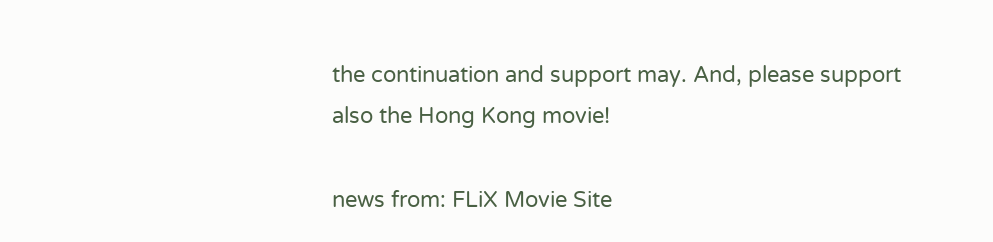the continuation and support may. And, please support also the Hong Kong movie!

news from: FLiX Movie Site